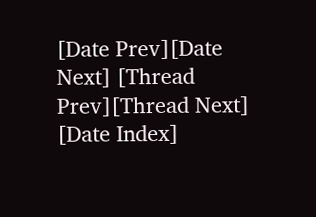[Date Prev][Date Next] [Thread Prev][Thread Next] [Date Index]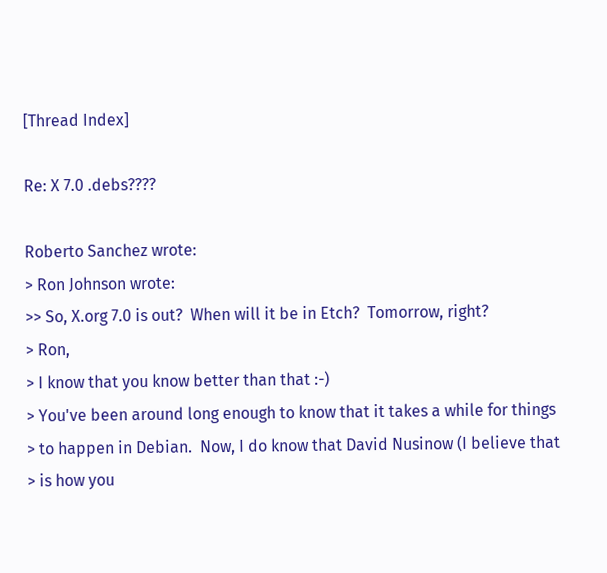[Thread Index]

Re: X 7.0 .debs????

Roberto Sanchez wrote:
> Ron Johnson wrote:
>> So, X.org 7.0 is out?  When will it be in Etch?  Tomorrow, right?
> Ron,
> I know that you know better than that :-)
> You've been around long enough to know that it takes a while for things
> to happen in Debian.  Now, I do know that David Nusinow (I believe that
> is how you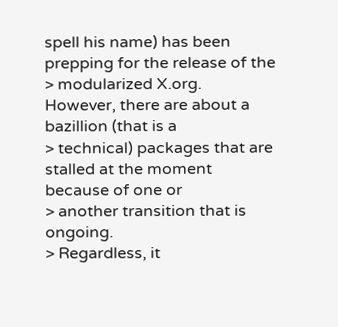spell his name) has been prepping for the release of the
> modularized X.org.  However, there are about a bazillion (that is a
> technical) packages that are stalled at the moment because of one or
> another transition that is ongoing.
> Regardless, it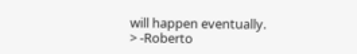will happen eventually.
> -Roberto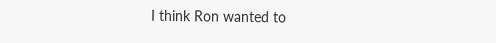I think Ron wanted to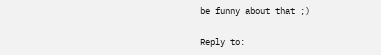be funny about that ;)

Reply to: